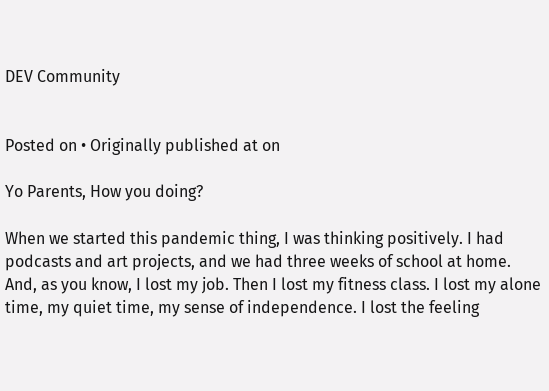DEV Community


Posted on • Originally published at on

Yo Parents, How you doing?

When we started this pandemic thing, I was thinking positively. I had podcasts and art projects, and we had three weeks of school at home. And, as you know, I lost my job. Then I lost my fitness class. I lost my alone time, my quiet time, my sense of independence. I lost the feeling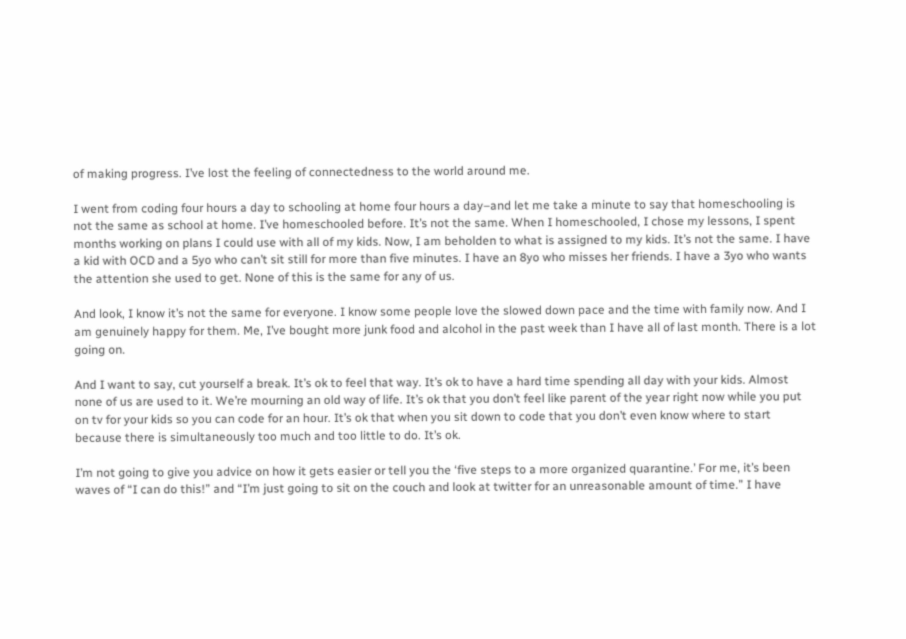of making progress. I’ve lost the feeling of connectedness to the world around me.

I went from coding four hours a day to schooling at home four hours a day–and let me take a minute to say that homeschooling is not the same as school at home. I’ve homeschooled before. It’s not the same. When I homeschooled, I chose my lessons, I spent months working on plans I could use with all of my kids. Now, I am beholden to what is assigned to my kids. It’s not the same. I have a kid with OCD and a 5yo who can’t sit still for more than five minutes. I have an 8yo who misses her friends. I have a 3yo who wants the attention she used to get. None of this is the same for any of us.

And look, I know it’s not the same for everyone. I know some people love the slowed down pace and the time with family now. And I am genuinely happy for them. Me, I’ve bought more junk food and alcohol in the past week than I have all of last month. There is a lot going on.

And I want to say, cut yourself a break. It’s ok to feel that way. It’s ok to have a hard time spending all day with your kids. Almost none of us are used to it. We’re mourning an old way of life. It’s ok that you don’t feel like parent of the year right now while you put on tv for your kids so you can code for an hour. It’s ok that when you sit down to code that you don’t even know where to start because there is simultaneously too much and too little to do. It’s ok.

I’m not going to give you advice on how it gets easier or tell you the ‘five steps to a more organized quarantine.’ For me, it’s been waves of “I can do this!” and “I’m just going to sit on the couch and look at twitter for an unreasonable amount of time.” I have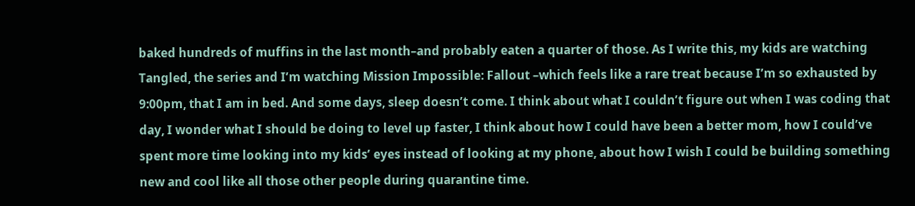baked hundreds of muffins in the last month–and probably eaten a quarter of those. As I write this, my kids are watching Tangled, the series and I’m watching Mission Impossible: Fallout –which feels like a rare treat because I’m so exhausted by 9:00pm, that I am in bed. And some days, sleep doesn’t come. I think about what I couldn’t figure out when I was coding that day, I wonder what I should be doing to level up faster, I think about how I could have been a better mom, how I could’ve spent more time looking into my kids’ eyes instead of looking at my phone, about how I wish I could be building something new and cool like all those other people during quarantine time.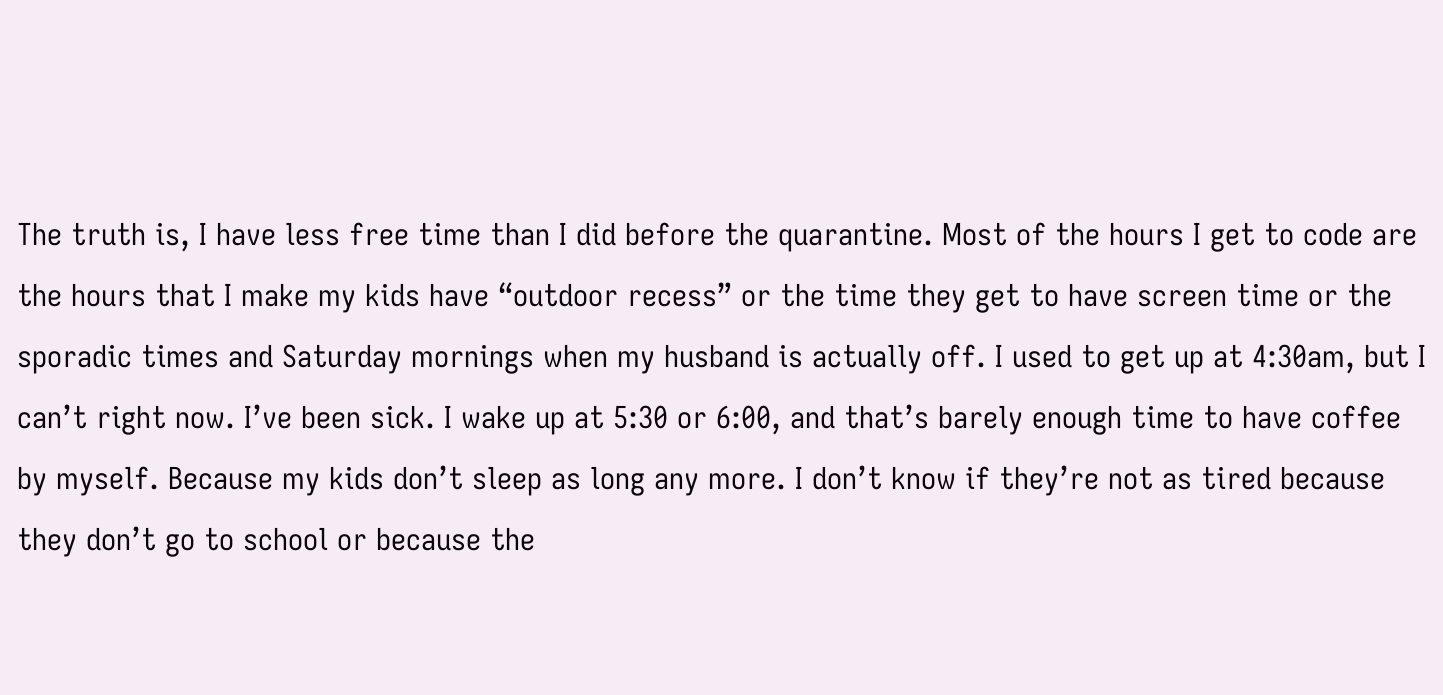The truth is, I have less free time than I did before the quarantine. Most of the hours I get to code are the hours that I make my kids have “outdoor recess” or the time they get to have screen time or the sporadic times and Saturday mornings when my husband is actually off. I used to get up at 4:30am, but I can’t right now. I’ve been sick. I wake up at 5:30 or 6:00, and that’s barely enough time to have coffee by myself. Because my kids don’t sleep as long any more. I don’t know if they’re not as tired because they don’t go to school or because the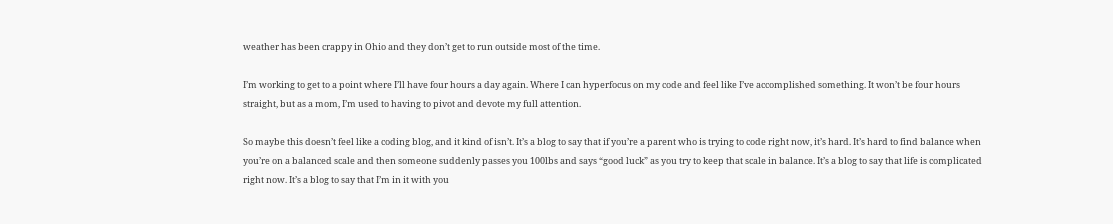weather has been crappy in Ohio and they don’t get to run outside most of the time.

I’m working to get to a point where I’ll have four hours a day again. Where I can hyperfocus on my code and feel like I’ve accomplished something. It won’t be four hours straight, but as a mom, I’m used to having to pivot and devote my full attention.

So maybe this doesn’t feel like a coding blog, and it kind of isn’t. It’s a blog to say that if you’re a parent who is trying to code right now, it’s hard. It’s hard to find balance when you’re on a balanced scale and then someone suddenly passes you 100lbs and says “good luck” as you try to keep that scale in balance. It’s a blog to say that life is complicated right now. It’s a blog to say that I’m in it with you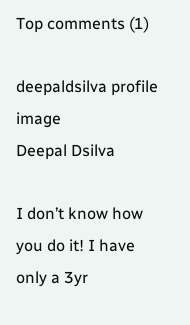Top comments (1)

deepaldsilva profile image
Deepal Dsilva

I don’t know how you do it! I have only a 3yr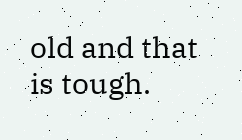old and that is tough.